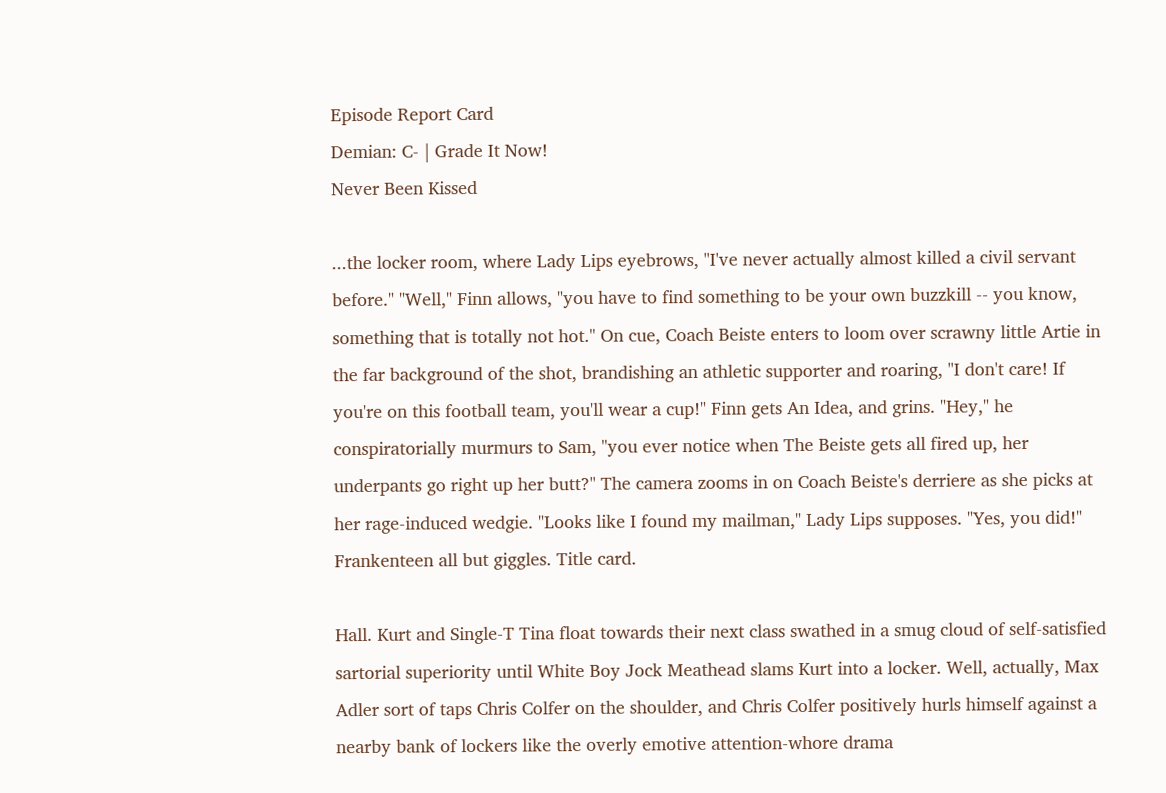Episode Report Card
Demian: C- | Grade It Now!
Never Been Kissed

...the locker room, where Lady Lips eyebrows, "I've never actually almost killed a civil servant before." "Well," Finn allows, "you have to find something to be your own buzzkill -- you know, something that is totally not hot." On cue, Coach Beiste enters to loom over scrawny little Artie in the far background of the shot, brandishing an athletic supporter and roaring, "I don't care! If you're on this football team, you'll wear a cup!" Finn gets An Idea, and grins. "Hey," he conspiratorially murmurs to Sam, "you ever notice when The Beiste gets all fired up, her underpants go right up her butt?" The camera zooms in on Coach Beiste's derriere as she picks at her rage-induced wedgie. "Looks like I found my mailman," Lady Lips supposes. "Yes, you did!" Frankenteen all but giggles. Title card.

Hall. Kurt and Single-T Tina float towards their next class swathed in a smug cloud of self-satisfied sartorial superiority until White Boy Jock Meathead slams Kurt into a locker. Well, actually, Max Adler sort of taps Chris Colfer on the shoulder, and Chris Colfer positively hurls himself against a nearby bank of lockers like the overly emotive attention-whore drama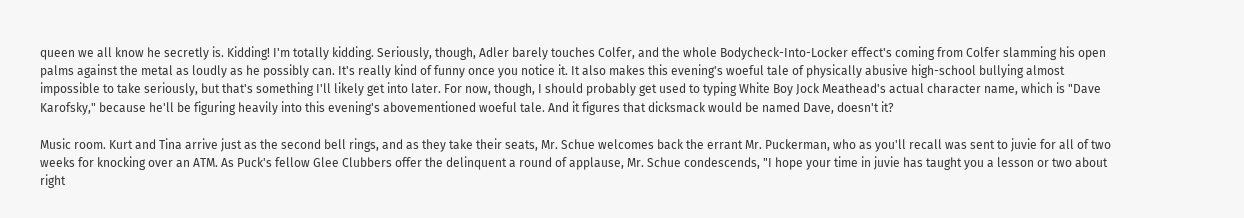queen we all know he secretly is. Kidding! I'm totally kidding. Seriously, though, Adler barely touches Colfer, and the whole Bodycheck-Into-Locker effect's coming from Colfer slamming his open palms against the metal as loudly as he possibly can. It's really kind of funny once you notice it. It also makes this evening's woeful tale of physically abusive high-school bullying almost impossible to take seriously, but that's something I'll likely get into later. For now, though, I should probably get used to typing White Boy Jock Meathead's actual character name, which is "Dave Karofsky," because he'll be figuring heavily into this evening's abovementioned woeful tale. And it figures that dicksmack would be named Dave, doesn't it?

Music room. Kurt and Tina arrive just as the second bell rings, and as they take their seats, Mr. Schue welcomes back the errant Mr. Puckerman, who as you'll recall was sent to juvie for all of two weeks for knocking over an ATM. As Puck's fellow Glee Clubbers offer the delinquent a round of applause, Mr. Schue condescends, "I hope your time in juvie has taught you a lesson or two about right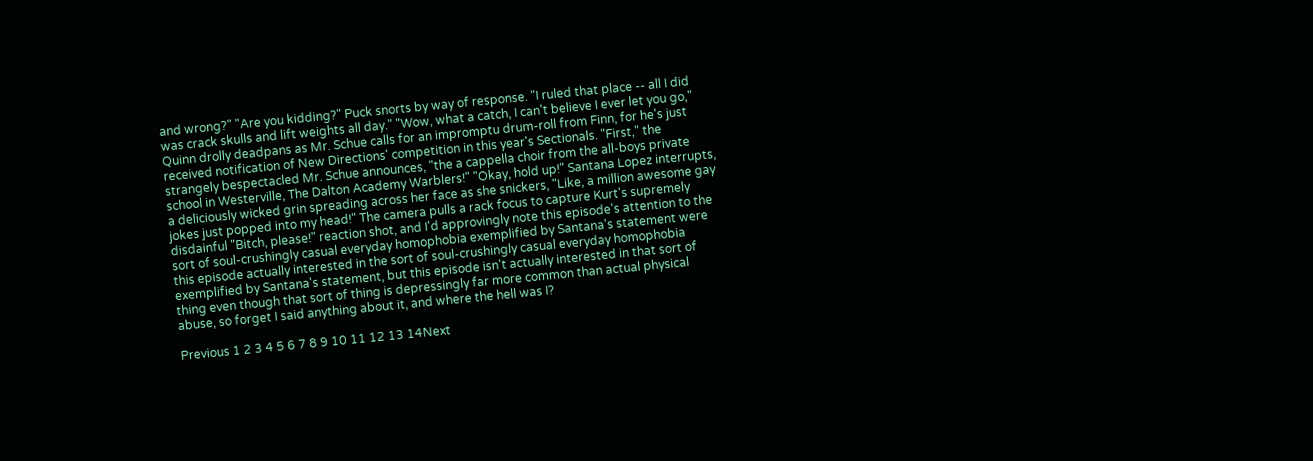and wrong?" "Are you kidding?" Puck snorts by way of response. "I ruled that place -- all I did was crack skulls and lift weights all day." "Wow, what a catch, I can't believe I ever let you go," Quinn drolly deadpans as Mr. Schue calls for an impromptu drum-roll from Finn, for he's just received notification of New Directions' competition in this year's Sectionals. "First," the strangely bespectacled Mr. Schue announces, "the a cappella choir from the all-boys private school in Westerville, The Dalton Academy Warblers!" "Okay, hold up!" Santana Lopez interrupts, a deliciously wicked grin spreading across her face as she snickers, "Like, a million awesome gay jokes just popped into my head!" The camera pulls a rack focus to capture Kurt's supremely disdainful "Bitch, please!" reaction shot, and I'd approvingly note this episode's attention to the sort of soul-crushingly casual everyday homophobia exemplified by Santana's statement were this episode actually interested in the sort of soul-crushingly casual everyday homophobia exemplified by Santana's statement, but this episode isn't actually interested in that sort of thing even though that sort of thing is depressingly far more common than actual physical abuse, so forget I said anything about it, and where the hell was I?

Previous 1 2 3 4 5 6 7 8 9 10 11 12 13 14Next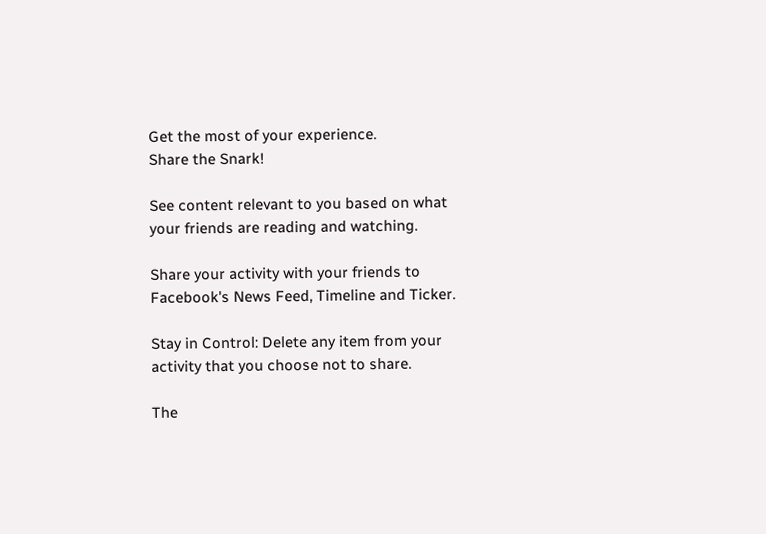Get the most of your experience.
Share the Snark!

See content relevant to you based on what your friends are reading and watching.

Share your activity with your friends to Facebook's News Feed, Timeline and Ticker.

Stay in Control: Delete any item from your activity that you choose not to share.

The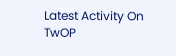Latest Activity On TwOP